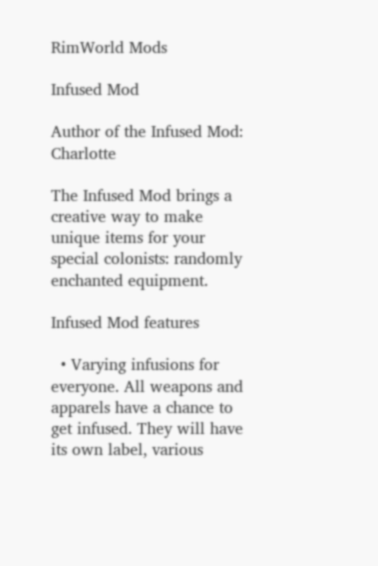RimWorld Mods

Infused Mod

Author of the Infused Mod: Charlotte

The Infused Mod brings a creative way to make unique items for your special colonists: randomly enchanted equipment.

Infused Mod features

  • Varying infusions for everyone. All weapons and apparels have a chance to get infused. They will have its own label, various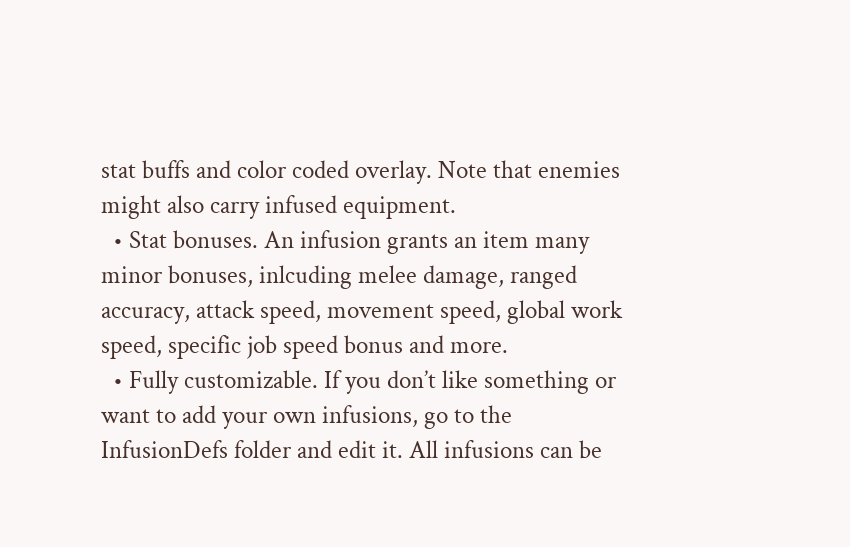stat buffs and color coded overlay. Note that enemies might also carry infused equipment.
  • Stat bonuses. An infusion grants an item many minor bonuses, inlcuding melee damage, ranged accuracy, attack speed, movement speed, global work speed, specific job speed bonus and more.
  • Fully customizable. If you don’t like something or want to add your own infusions, go to the InfusionDefs folder and edit it. All infusions can be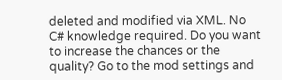deleted and modified via XML. No C# knowledge required. Do you want to increase the chances or the quality? Go to the mod settings and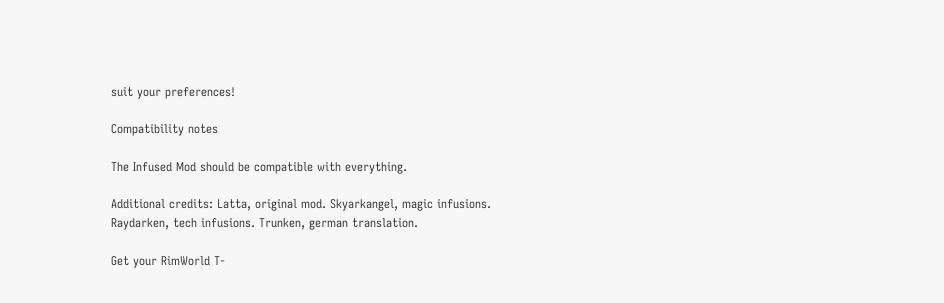suit your preferences!

Compatibility notes

The Infused Mod should be compatible with everything.

Additional credits: Latta, original mod. Skyarkangel, magic infusions. Raydarken, tech infusions. Trunken, german translation.

Get your RimWorld T-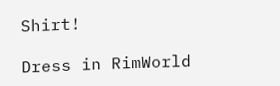Shirt!

Dress in RimWorld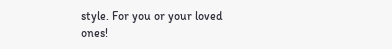style. For you or your loved ones!